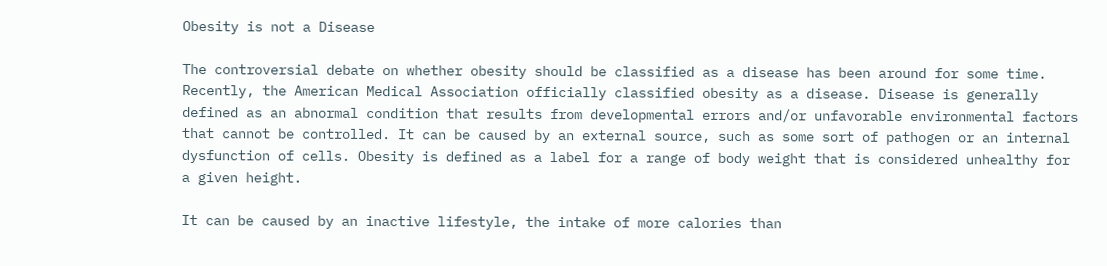Obesity is not a Disease

The controversial debate on whether obesity should be classified as a disease has been around for some time. Recently, the American Medical Association officially classified obesity as a disease. Disease is generally defined as an abnormal condition that results from developmental errors and/or unfavorable environmental factors that cannot be controlled. It can be caused by an external source, such as some sort of pathogen or an internal dysfunction of cells. Obesity is defined as a label for a range of body weight that is considered unhealthy for a given height.

It can be caused by an inactive lifestyle, the intake of more calories than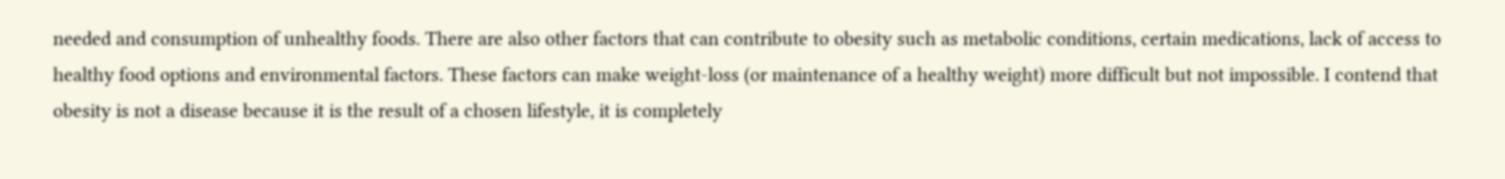needed and consumption of unhealthy foods. There are also other factors that can contribute to obesity such as metabolic conditions, certain medications, lack of access to healthy food options and environmental factors. These factors can make weight-loss (or maintenance of a healthy weight) more difficult but not impossible. I contend that obesity is not a disease because it is the result of a chosen lifestyle, it is completely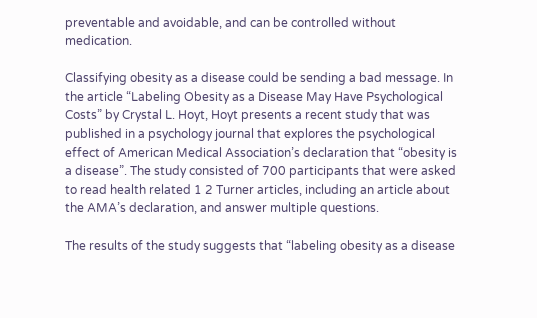preventable and avoidable, and can be controlled without medication.

Classifying obesity as a disease could be sending a bad message. In the article “Labeling Obesity as a Disease May Have Psychological Costs” by Crystal L. Hoyt, Hoyt presents a recent study that was published in a psychology journal that explores the psychological effect of American Medical Association’s declaration that “obesity is a disease”. The study consisted of 700 participants that were asked to read health related 1 2 Turner articles, including an article about the AMA’s declaration, and answer multiple questions.

The results of the study suggests that “labeling obesity as a disease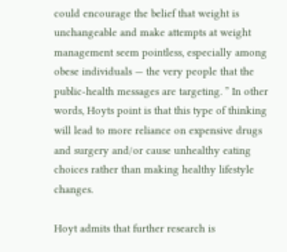could encourage the belief that weight is unchangeable and make attempts at weight management seem pointless, especially among obese individuals — the very people that the public-health messages are targeting. ” In other words, Hoyts point is that this type of thinking will lead to more reliance on expensive drugs and surgery and/or cause unhealthy eating choices rather than making healthy lifestyle changes.

Hoyt admits that further research is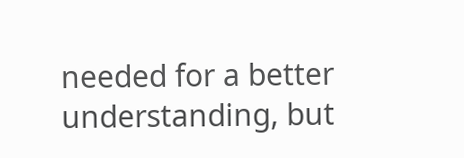needed for a better understanding, but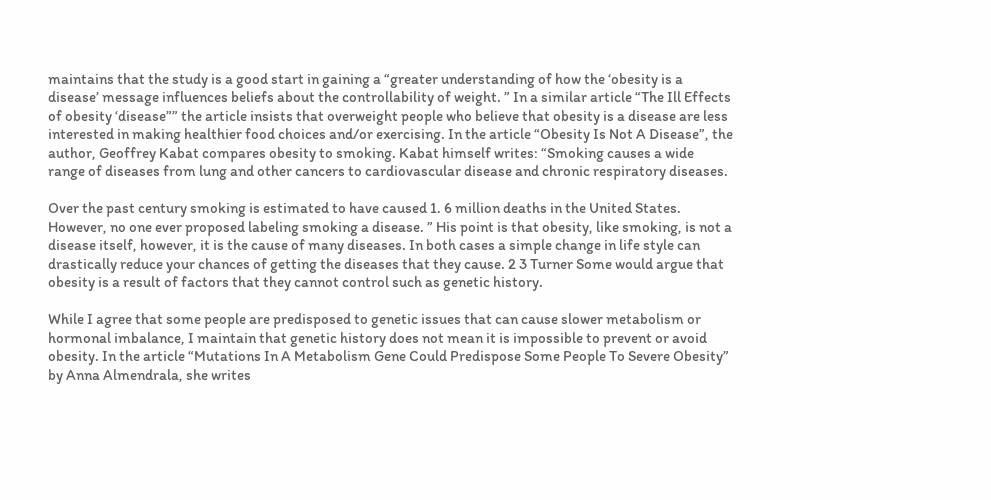maintains that the study is a good start in gaining a “greater understanding of how the ‘obesity is a disease’ message influences beliefs about the controllability of weight. ” In a similar article “The Ill Effects of obesity ‘disease”” the article insists that overweight people who believe that obesity is a disease are less interested in making healthier food choices and/or exercising. In the article “Obesity Is Not A Disease”, the author, Geoffrey Kabat compares obesity to smoking. Kabat himself writes: “Smoking causes a wide range of diseases from lung and other cancers to cardiovascular disease and chronic respiratory diseases.

Over the past century smoking is estimated to have caused 1. 6 million deaths in the United States. However, no one ever proposed labeling smoking a disease. ” His point is that obesity, like smoking, is not a disease itself, however, it is the cause of many diseases. In both cases a simple change in life style can drastically reduce your chances of getting the diseases that they cause. 2 3 Turner Some would argue that obesity is a result of factors that they cannot control such as genetic history.

While I agree that some people are predisposed to genetic issues that can cause slower metabolism or hormonal imbalance, I maintain that genetic history does not mean it is impossible to prevent or avoid obesity. In the article “Mutations In A Metabolism Gene Could Predispose Some People To Severe Obesity” by Anna Almendrala, she writes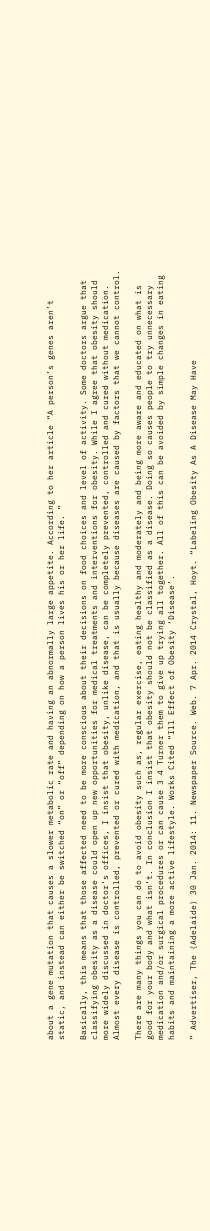about a gene mutation that causes a slower metabolic rate and having an abnormally large appetite. According to her article “A person’s genes aren’t static, and instead can either be switched “on” or “off” depending on how a person lives his or her life. ”

Basically, this means that those affected need to be more conscious about their decisions on food choices and level of activity. Some doctors argue that classifying obesity as a disease could open up new opportunities for medical treatments and interventions for obesity. While I agree that obesity should more widely discussed in doctor’s offices, I insist that obesity, unlike disease, can be completely prevented, controlled and cured without medication. Almost every disease is controlled, prevented or cured with medication, and that is usually because diseases are caused by factors that we cannot control.

There are many things you can do to avoid obesity such as, regular exercise, eating healthy and moderately and being more aware and educated on what is good for your body and what isn’t. In conclusion I insist that obesity should not be classified as a disease. Doing so causes people to try unnecessary medication and/or surgical procedures or can cause 3 4 Turner them to give up trying all together. All of this can be avoided by simple changes in eating habits and maintaining a more active lifestyle. Works Cited “Ill Effect of Obesity ‘Disease’.

” Advertiser, The (Adelaide) 30 Jan. 2014: 11. Newspaper Source. Web. 7 Apr. 2014 Crystal, Hoyt. “Labeling Obesity As A Disease May Have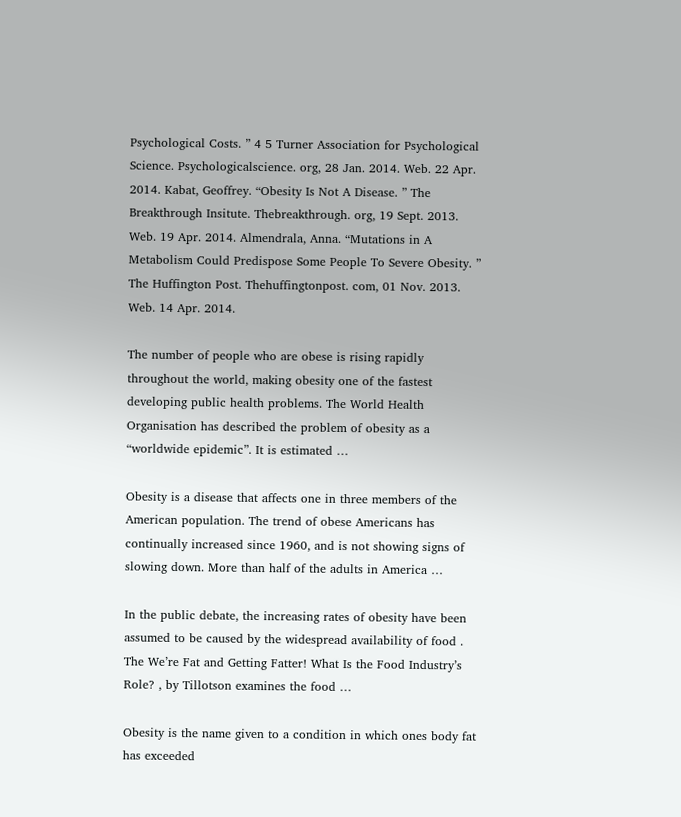Psychological Costs. ” 4 5 Turner Association for Psychological Science. Psychologicalscience. org, 28 Jan. 2014. Web. 22 Apr. 2014. Kabat, Geoffrey. “Obesity Is Not A Disease. ” The Breakthrough Insitute. Thebreakthrough. org, 19 Sept. 2013. Web. 19 Apr. 2014. Almendrala, Anna. “Mutations in A Metabolism Could Predispose Some People To Severe Obesity. ” The Huffington Post. Thehuffingtonpost. com, 01 Nov. 2013. Web. 14 Apr. 2014.

The number of people who are obese is rising rapidly throughout the world, making obesity one of the fastest developing public health problems. The World Health Organisation has described the problem of obesity as a “worldwide epidemic”. It is estimated …

Obesity is a disease that affects one in three members of the American population. The trend of obese Americans has continually increased since 1960, and is not showing signs of slowing down. More than half of the adults in America …

In the public debate, the increasing rates of obesity have been assumed to be caused by the widespread availability of food . The We’re Fat and Getting Fatter! What Is the Food Industry’s Role? , by Tillotson examines the food …

Obesity is the name given to a condition in which ones body fat has exceeded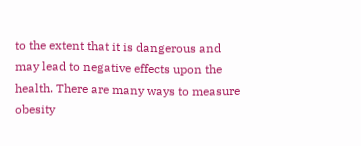to the extent that it is dangerous and may lead to negative effects upon the health. There are many ways to measure obesity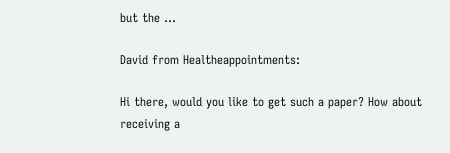but the …

David from Healtheappointments:

Hi there, would you like to get such a paper? How about receiving a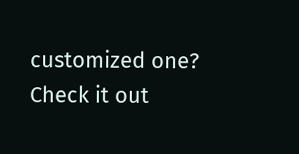customized one? Check it out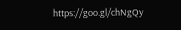https://goo.gl/chNgQy